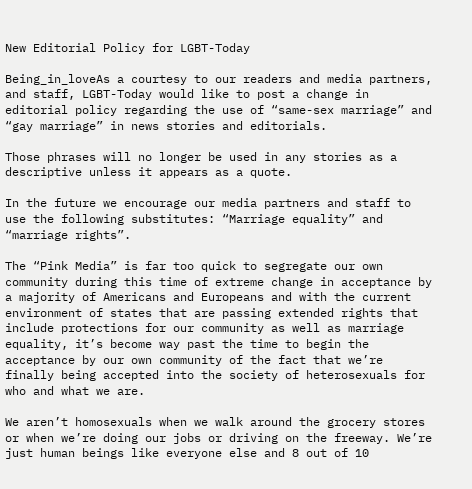New Editorial Policy for LGBT-Today

Being_in_loveAs a courtesy to our readers and media partners, and staff, LGBT-Today would like to post a change in editorial policy regarding the use of “same-sex marriage” and “gay marriage” in news stories and editorials.

Those phrases will no longer be used in any stories as a descriptive unless it appears as a quote.

In the future we encourage our media partners and staff to use the following substitutes: “Marriage equality” and “marriage rights”.

The “Pink Media” is far too quick to segregate our own community during this time of extreme change in acceptance by a majority of Americans and Europeans and with the current environment of states that are passing extended rights that include protections for our community as well as marriage equality, it’s become way past the time to begin the acceptance by our own community of the fact that we’re finally being accepted into the society of heterosexuals for who and what we are.

We aren’t homosexuals when we walk around the grocery stores or when we’re doing our jobs or driving on the freeway. We’re just human beings like everyone else and 8 out of 10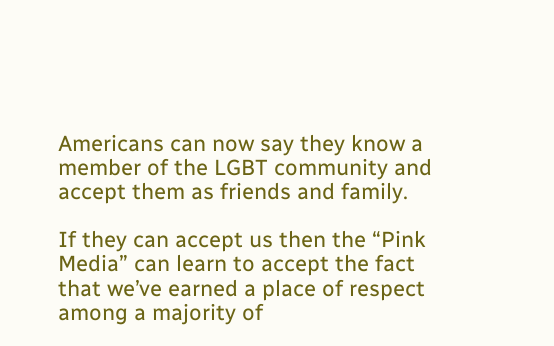Americans can now say they know a member of the LGBT community and accept them as friends and family.

If they can accept us then the “Pink Media” can learn to accept the fact that we’ve earned a place of respect among a majority of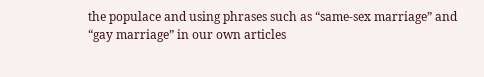the populace and using phrases such as “same-sex marriage” and “gay marriage” in our own articles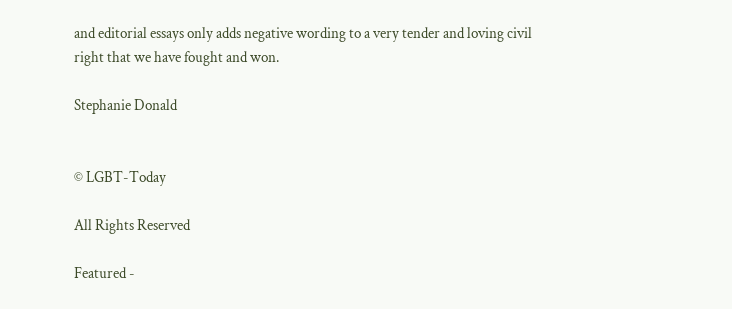and editorial essays only adds negative wording to a very tender and loving civil right that we have fought and won.

Stephanie Donald


© LGBT-Today

All Rights Reserved

Featured -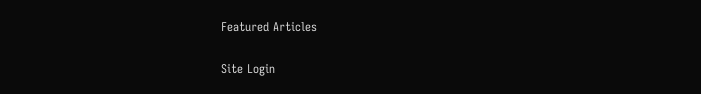Featured Articles

Site Login